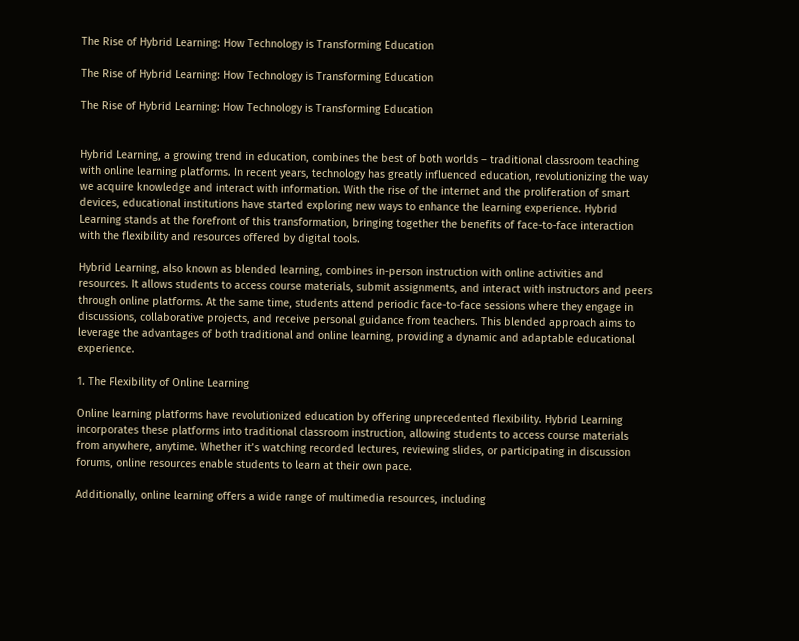The Rise of Hybrid Learning: How Technology is Transforming Education

The Rise of Hybrid Learning: How Technology is Transforming Education

The Rise of Hybrid Learning: How Technology is Transforming Education


Hybrid Learning, a growing trend in education, combines the best of both worlds – traditional classroom teaching with online learning platforms. In recent years, technology has greatly influenced education, revolutionizing the way we acquire knowledge and interact with information. With the rise of the internet and the proliferation of smart devices, educational institutions have started exploring new ways to enhance the learning experience. Hybrid Learning stands at the forefront of this transformation, bringing together the benefits of face-to-face interaction with the flexibility and resources offered by digital tools.

Hybrid Learning, also known as blended learning, combines in-person instruction with online activities and resources. It allows students to access course materials, submit assignments, and interact with instructors and peers through online platforms. At the same time, students attend periodic face-to-face sessions where they engage in discussions, collaborative projects, and receive personal guidance from teachers. This blended approach aims to leverage the advantages of both traditional and online learning, providing a dynamic and adaptable educational experience.

1. The Flexibility of Online Learning

Online learning platforms have revolutionized education by offering unprecedented flexibility. Hybrid Learning incorporates these platforms into traditional classroom instruction, allowing students to access course materials from anywhere, anytime. Whether it’s watching recorded lectures, reviewing slides, or participating in discussion forums, online resources enable students to learn at their own pace.

Additionally, online learning offers a wide range of multimedia resources, including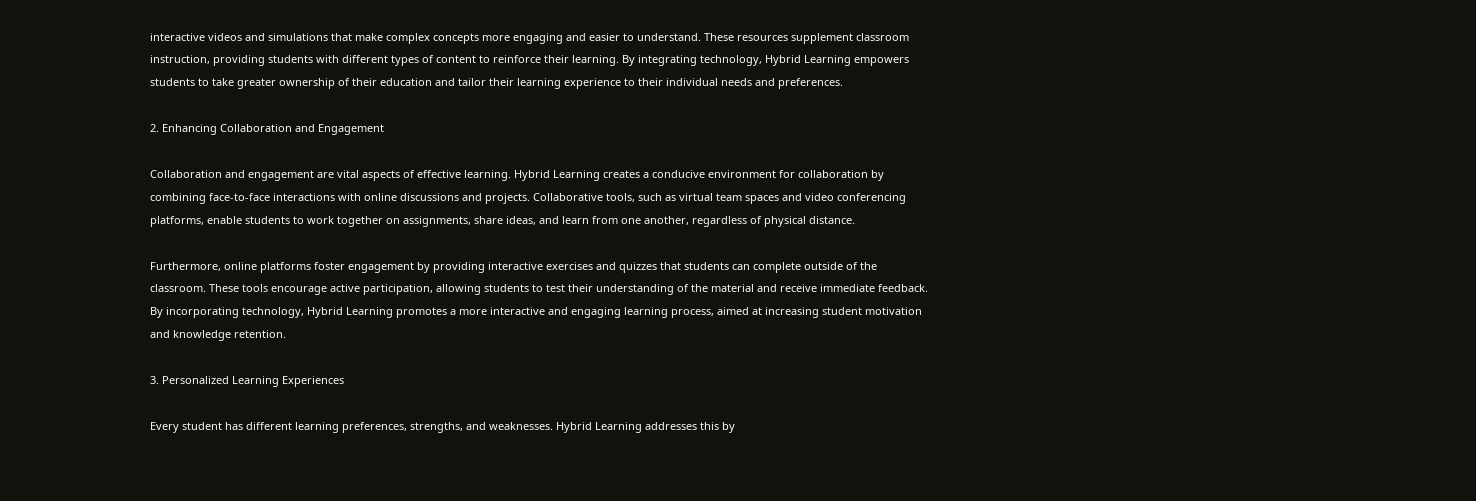interactive videos and simulations that make complex concepts more engaging and easier to understand. These resources supplement classroom instruction, providing students with different types of content to reinforce their learning. By integrating technology, Hybrid Learning empowers students to take greater ownership of their education and tailor their learning experience to their individual needs and preferences.

2. Enhancing Collaboration and Engagement

Collaboration and engagement are vital aspects of effective learning. Hybrid Learning creates a conducive environment for collaboration by combining face-to-face interactions with online discussions and projects. Collaborative tools, such as virtual team spaces and video conferencing platforms, enable students to work together on assignments, share ideas, and learn from one another, regardless of physical distance.

Furthermore, online platforms foster engagement by providing interactive exercises and quizzes that students can complete outside of the classroom. These tools encourage active participation, allowing students to test their understanding of the material and receive immediate feedback. By incorporating technology, Hybrid Learning promotes a more interactive and engaging learning process, aimed at increasing student motivation and knowledge retention.

3. Personalized Learning Experiences

Every student has different learning preferences, strengths, and weaknesses. Hybrid Learning addresses this by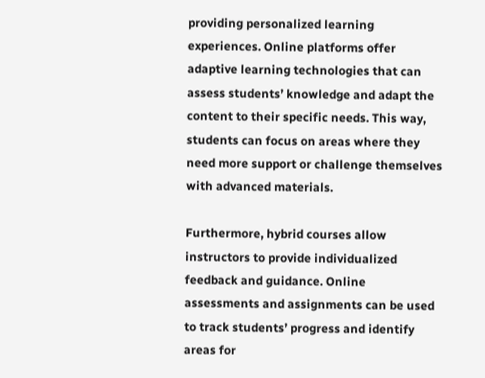providing personalized learning experiences. Online platforms offer adaptive learning technologies that can assess students’ knowledge and adapt the content to their specific needs. This way, students can focus on areas where they need more support or challenge themselves with advanced materials.

Furthermore, hybrid courses allow instructors to provide individualized feedback and guidance. Online assessments and assignments can be used to track students’ progress and identify areas for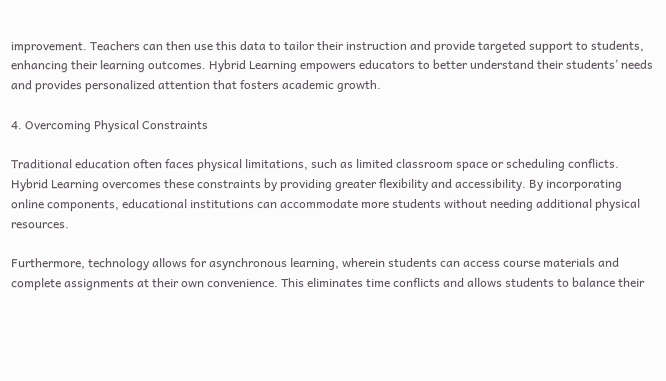improvement. Teachers can then use this data to tailor their instruction and provide targeted support to students, enhancing their learning outcomes. Hybrid Learning empowers educators to better understand their students’ needs and provides personalized attention that fosters academic growth.

4. Overcoming Physical Constraints

Traditional education often faces physical limitations, such as limited classroom space or scheduling conflicts. Hybrid Learning overcomes these constraints by providing greater flexibility and accessibility. By incorporating online components, educational institutions can accommodate more students without needing additional physical resources.

Furthermore, technology allows for asynchronous learning, wherein students can access course materials and complete assignments at their own convenience. This eliminates time conflicts and allows students to balance their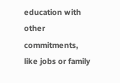education with other commitments, like jobs or family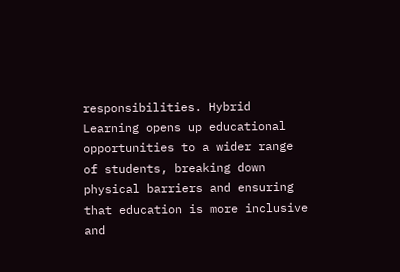responsibilities. Hybrid Learning opens up educational opportunities to a wider range of students, breaking down physical barriers and ensuring that education is more inclusive and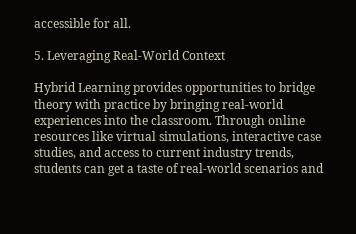accessible for all.

5. Leveraging Real-World Context

Hybrid Learning provides opportunities to bridge theory with practice by bringing real-world experiences into the classroom. Through online resources like virtual simulations, interactive case studies, and access to current industry trends, students can get a taste of real-world scenarios and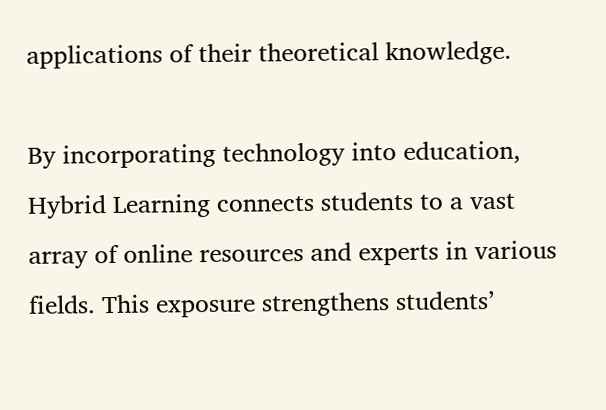applications of their theoretical knowledge.

By incorporating technology into education, Hybrid Learning connects students to a vast array of online resources and experts in various fields. This exposure strengthens students’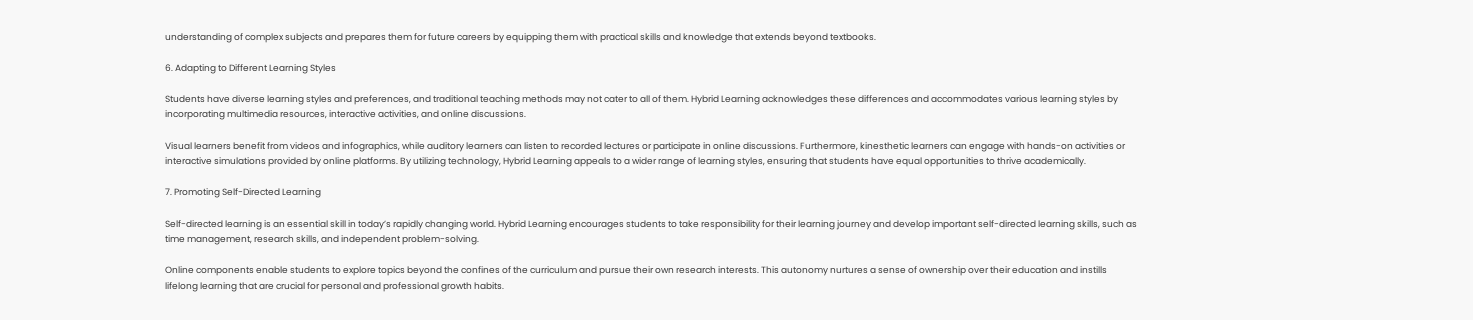understanding of complex subjects and prepares them for future careers by equipping them with practical skills and knowledge that extends beyond textbooks.

6. Adapting to Different Learning Styles

Students have diverse learning styles and preferences, and traditional teaching methods may not cater to all of them. Hybrid Learning acknowledges these differences and accommodates various learning styles by incorporating multimedia resources, interactive activities, and online discussions.

Visual learners benefit from videos and infographics, while auditory learners can listen to recorded lectures or participate in online discussions. Furthermore, kinesthetic learners can engage with hands-on activities or interactive simulations provided by online platforms. By utilizing technology, Hybrid Learning appeals to a wider range of learning styles, ensuring that students have equal opportunities to thrive academically.

7. Promoting Self-Directed Learning

Self-directed learning is an essential skill in today’s rapidly changing world. Hybrid Learning encourages students to take responsibility for their learning journey and develop important self-directed learning skills, such as time management, research skills, and independent problem-solving.

Online components enable students to explore topics beyond the confines of the curriculum and pursue their own research interests. This autonomy nurtures a sense of ownership over their education and instills lifelong learning that are crucial for personal and professional growth habits.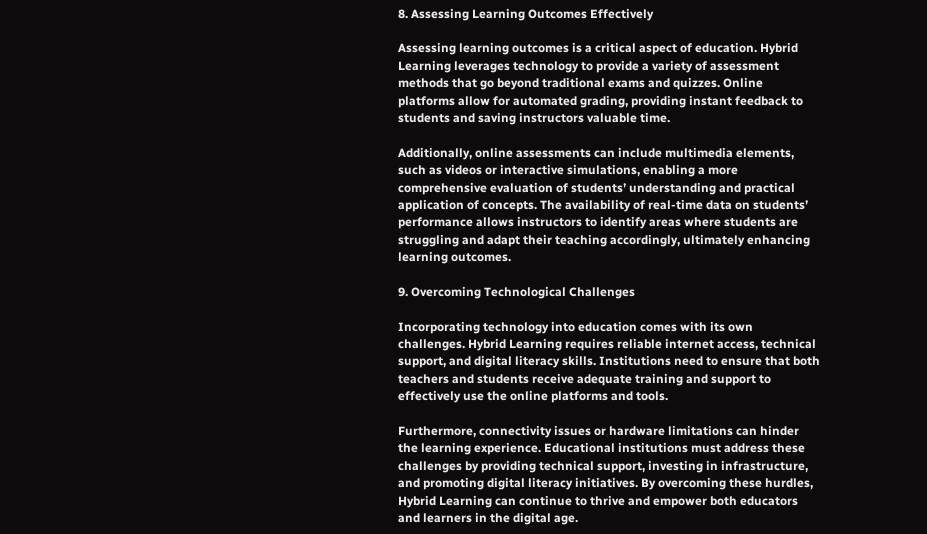8. Assessing Learning Outcomes Effectively

Assessing learning outcomes is a critical aspect of education. Hybrid Learning leverages technology to provide a variety of assessment methods that go beyond traditional exams and quizzes. Online platforms allow for automated grading, providing instant feedback to students and saving instructors valuable time.

Additionally, online assessments can include multimedia elements, such as videos or interactive simulations, enabling a more comprehensive evaluation of students’ understanding and practical application of concepts. The availability of real-time data on students’ performance allows instructors to identify areas where students are struggling and adapt their teaching accordingly, ultimately enhancing learning outcomes.

9. Overcoming Technological Challenges

Incorporating technology into education comes with its own challenges. Hybrid Learning requires reliable internet access, technical support, and digital literacy skills. Institutions need to ensure that both teachers and students receive adequate training and support to effectively use the online platforms and tools.

Furthermore, connectivity issues or hardware limitations can hinder the learning experience. Educational institutions must address these challenges by providing technical support, investing in infrastructure, and promoting digital literacy initiatives. By overcoming these hurdles, Hybrid Learning can continue to thrive and empower both educators and learners in the digital age.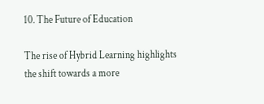10. The Future of Education

The rise of Hybrid Learning highlights the shift towards a more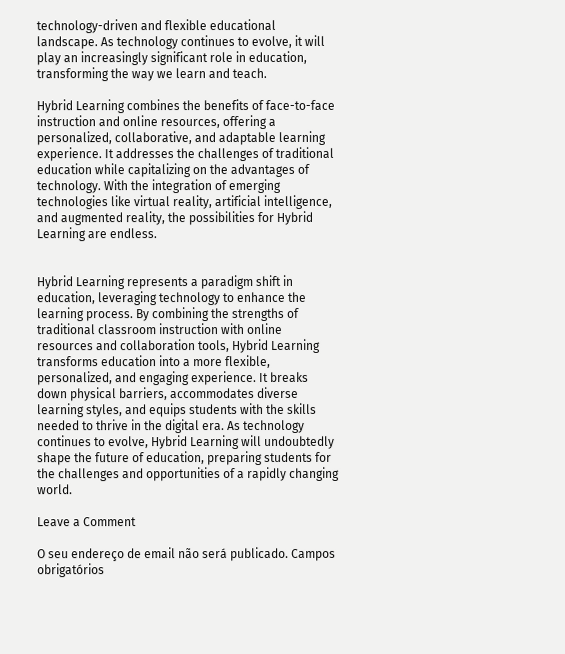technology-driven and flexible educational landscape. As technology continues to evolve, it will play an increasingly significant role in education, transforming the way we learn and teach.

Hybrid Learning combines the benefits of face-to-face instruction and online resources, offering a personalized, collaborative, and adaptable learning experience. It addresses the challenges of traditional education while capitalizing on the advantages of technology. With the integration of emerging technologies like virtual reality, artificial intelligence, and augmented reality, the possibilities for Hybrid Learning are endless.


Hybrid Learning represents a paradigm shift in education, leveraging technology to enhance the learning process. By combining the strengths of traditional classroom instruction with online resources and collaboration tools, Hybrid Learning transforms education into a more flexible, personalized, and engaging experience. It breaks down physical barriers, accommodates diverse learning styles, and equips students with the skills needed to thrive in the digital era. As technology continues to evolve, Hybrid Learning will undoubtedly shape the future of education, preparing students for the challenges and opportunities of a rapidly changing world.

Leave a Comment

O seu endereço de email não será publicado. Campos obrigatórios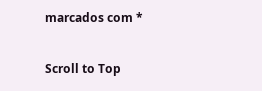marcados com *

Scroll to Top